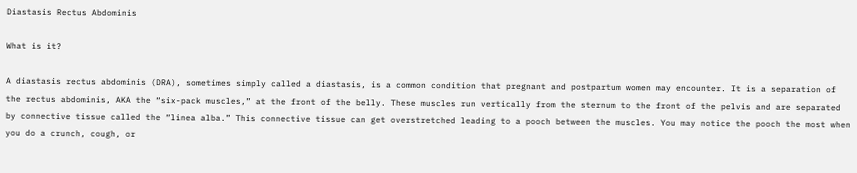Diastasis Rectus Abdominis

What is it?

A diastasis rectus abdominis (DRA), sometimes simply called a diastasis, is a common condition that pregnant and postpartum women may encounter. It is a separation of the rectus abdominis, AKA the “six-pack muscles,” at the front of the belly. These muscles run vertically from the sternum to the front of the pelvis and are separated by connective tissue called the “linea alba.” This connective tissue can get overstretched leading to a pooch between the muscles. You may notice the pooch the most when you do a crunch, cough, or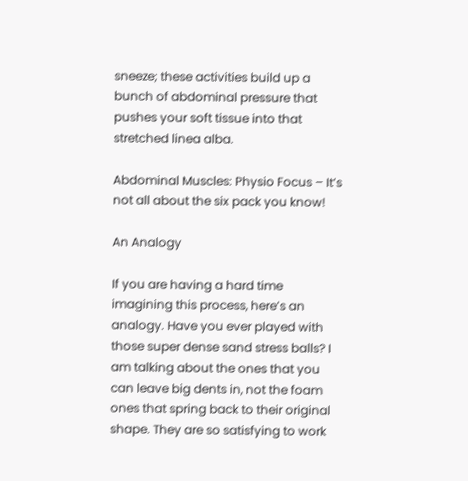sneeze; these activities build up a bunch of abdominal pressure that pushes your soft tissue into that stretched linea alba.

Abdominal Muscles: Physio Focus – It’s not all about the six pack you know!

An Analogy

If you are having a hard time imagining this process, here’s an analogy. Have you ever played with those super dense sand stress balls? I am talking about the ones that you can leave big dents in, not the foam ones that spring back to their original shape. They are so satisfying to work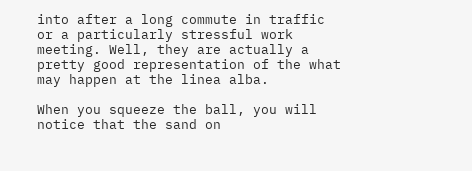into after a long commute in traffic or a particularly stressful work meeting. Well, they are actually a pretty good representation of the what may happen at the linea alba.

When you squeeze the ball, you will notice that the sand on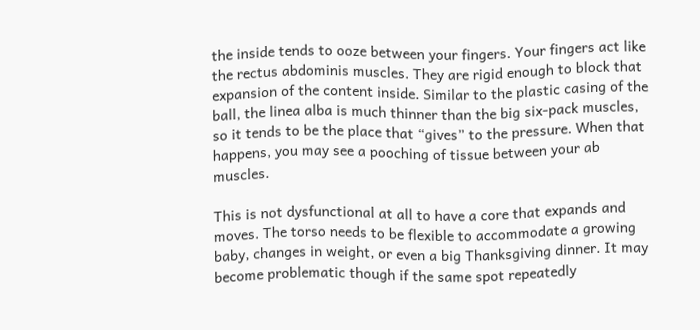the inside tends to ooze between your fingers. Your fingers act like the rectus abdominis muscles. They are rigid enough to block that expansion of the content inside. Similar to the plastic casing of the ball, the linea alba is much thinner than the big six-pack muscles, so it tends to be the place that “gives” to the pressure. When that happens, you may see a pooching of tissue between your ab muscles.

This is not dysfunctional at all to have a core that expands and moves. The torso needs to be flexible to accommodate a growing baby, changes in weight, or even a big Thanksgiving dinner. It may become problematic though if the same spot repeatedly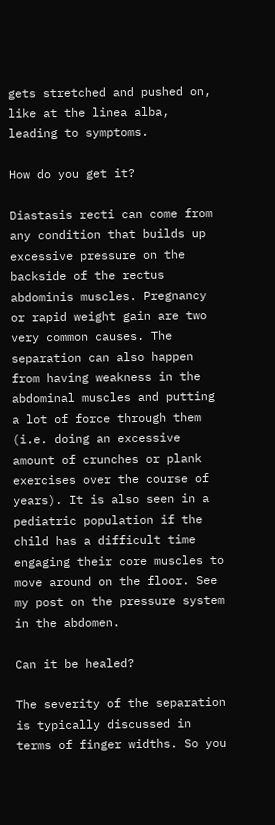gets stretched and pushed on, like at the linea alba, leading to symptoms.

How do you get it?

Diastasis recti can come from any condition that builds up excessive pressure on the backside of the rectus abdominis muscles. Pregnancy or rapid weight gain are two very common causes. The separation can also happen from having weakness in the abdominal muscles and putting a lot of force through them (i.e. doing an excessive amount of crunches or plank exercises over the course of years). It is also seen in a pediatric population if the child has a difficult time engaging their core muscles to move around on the floor. See my post on the pressure system in the abdomen.

Can it be healed?

The severity of the separation is typically discussed in terms of finger widths. So you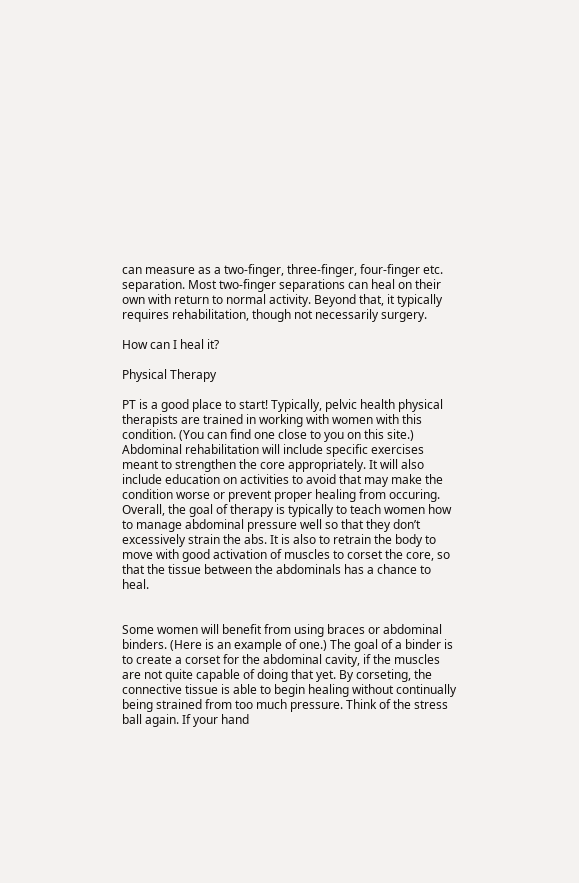can measure as a two-finger, three-finger, four-finger etc. separation. Most two-finger separations can heal on their own with return to normal activity. Beyond that, it typically requires rehabilitation, though not necessarily surgery.

How can I heal it?

Physical Therapy

PT is a good place to start! Typically, pelvic health physical therapists are trained in working with women with this condition. (You can find one close to you on this site.) Abdominal rehabilitation will include specific exercises meant to strengthen the core appropriately. It will also include education on activities to avoid that may make the condition worse or prevent proper healing from occuring. Overall, the goal of therapy is typically to teach women how to manage abdominal pressure well so that they don’t excessively strain the abs. It is also to retrain the body to move with good activation of muscles to corset the core, so that the tissue between the abdominals has a chance to heal.


Some women will benefit from using braces or abdominal binders. (Here is an example of one.) The goal of a binder is to create a corset for the abdominal cavity, if the muscles are not quite capable of doing that yet. By corseting, the connective tissue is able to begin healing without continually being strained from too much pressure. Think of the stress ball again. If your hand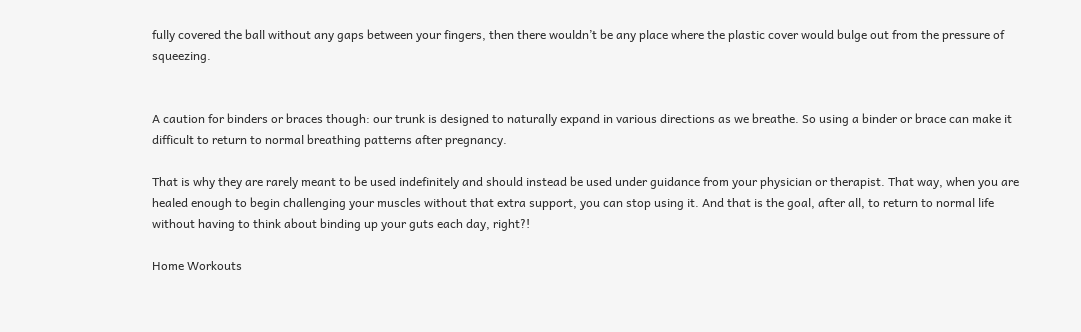fully covered the ball without any gaps between your fingers, then there wouldn’t be any place where the plastic cover would bulge out from the pressure of squeezing.


A caution for binders or braces though: our trunk is designed to naturally expand in various directions as we breathe. So using a binder or brace can make it difficult to return to normal breathing patterns after pregnancy.

That is why they are rarely meant to be used indefinitely and should instead be used under guidance from your physician or therapist. That way, when you are healed enough to begin challenging your muscles without that extra support, you can stop using it. And that is the goal, after all, to return to normal life without having to think about binding up your guts each day, right?!

Home Workouts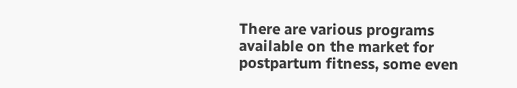There are various programs available on the market for postpartum fitness, some even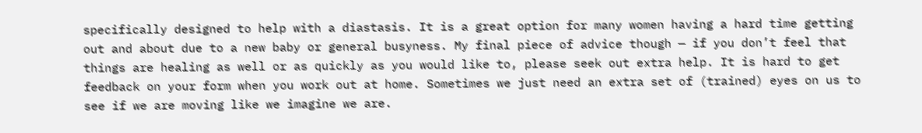specifically designed to help with a diastasis. It is a great option for many women having a hard time getting out and about due to a new baby or general busyness. My final piece of advice though — if you don’t feel that things are healing as well or as quickly as you would like to, please seek out extra help. It is hard to get feedback on your form when you work out at home. Sometimes we just need an extra set of (trained) eyes on us to see if we are moving like we imagine we are.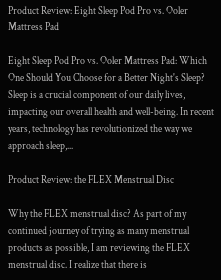Product Review: Eight Sleep Pod Pro vs. Ooler Mattress Pad

Eight Sleep Pod Pro vs. Ooler Mattress Pad: Which One Should You Choose for a Better Night's Sleep? Sleep is a crucial component of our daily lives, impacting our overall health and well-being. In recent years, technology has revolutionized the way we approach sleep,...

Product Review: the FLEX Menstrual Disc

Why the FLEX menstrual disc? As part of my continued journey of trying as many menstrual products as possible, I am reviewing the FLEX menstrual disc. I realize that there is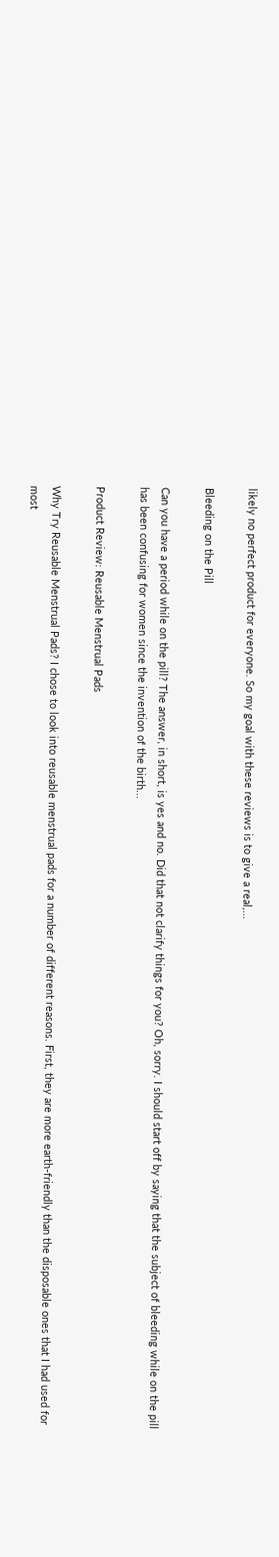likely no perfect product for everyone. So my goal with these reviews is to give a real,...

Bleeding on the Pill

Can you have a period while on the pill? The answer, in short, is yes and no. Did that not clarify things for you? Oh, sorry. I should start off by saying that the subject of bleeding while on the pill has been confusing for women since the invention of the birth...

Product Review: Reusable Menstrual Pads

Why Try Reusable Menstrual Pads? I chose to look into reusable menstrual pads for a number of different reasons. First, they are more earth-friendly than the disposable ones that I had used for most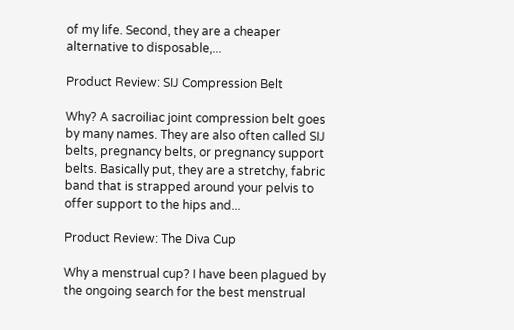of my life. Second, they are a cheaper alternative to disposable,...

Product Review: SIJ Compression Belt

Why? A sacroiliac joint compression belt goes by many names. They are also often called SIJ belts, pregnancy belts, or pregnancy support belts. Basically put, they are a stretchy, fabric band that is strapped around your pelvis to offer support to the hips and...

Product Review: The Diva Cup

Why a menstrual cup? I have been plagued by the ongoing search for the best menstrual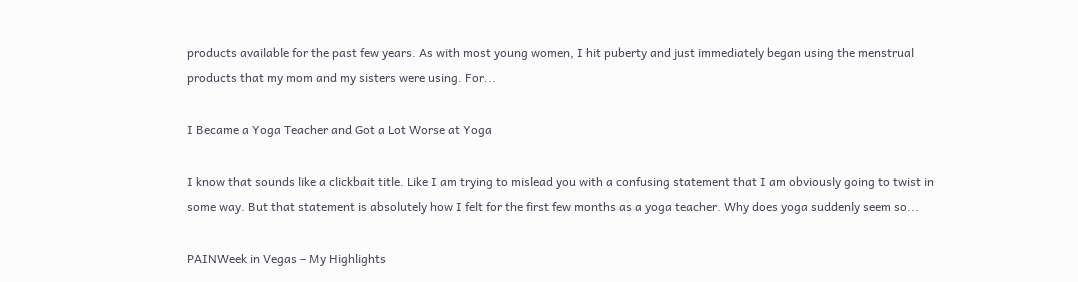products available for the past few years. As with most young women, I hit puberty and just immediately began using the menstrual products that my mom and my sisters were using. For...

I Became a Yoga Teacher and Got a Lot Worse at Yoga

I know that sounds like a clickbait title. Like I am trying to mislead you with a confusing statement that I am obviously going to twist in some way. But that statement is absolutely how I felt for the first few months as a yoga teacher. Why does yoga suddenly seem so...

PAINWeek in Vegas – My Highlights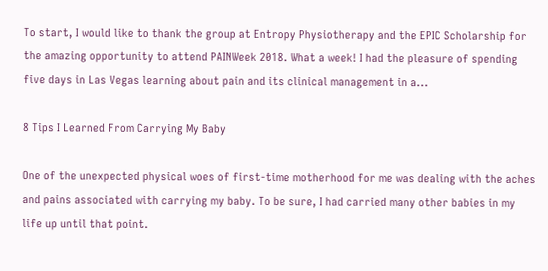To start, I would like to thank the group at Entropy Physiotherapy and the EPIC Scholarship for the amazing opportunity to attend PAINWeek 2018. What a week! I had the pleasure of spending five days in Las Vegas learning about pain and its clinical management in a...

8 Tips I Learned From Carrying My Baby

One of the unexpected physical woes of first-time motherhood for me was dealing with the aches and pains associated with carrying my baby. To be sure, I had carried many other babies in my life up until that point.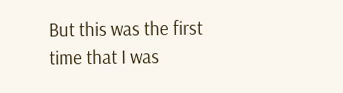But this was the first time that I was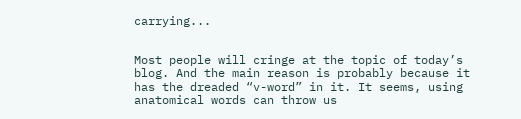carrying...


Most people will cringe at the topic of today’s blog. And the main reason is probably because it has the dreaded “v-word” in it. It seems, using anatomical words can throw us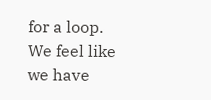for a loop. We feel like we have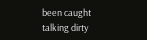been caught talking dirty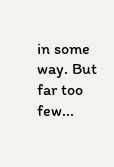in some way. But far too few...